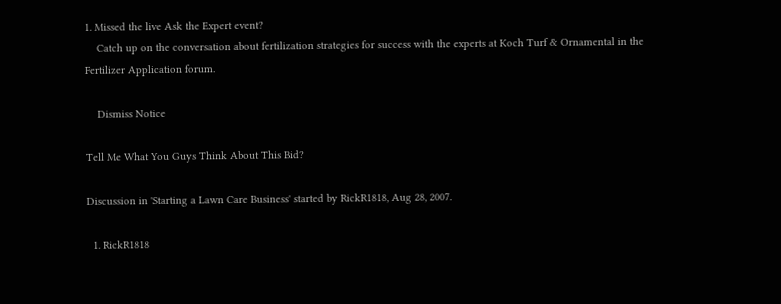1. Missed the live Ask the Expert event?
    Catch up on the conversation about fertilization strategies for success with the experts at Koch Turf & Ornamental in the Fertilizer Application forum.

    Dismiss Notice

Tell Me What You Guys Think About This Bid?

Discussion in 'Starting a Lawn Care Business' started by RickR1818, Aug 28, 2007.

  1. RickR1818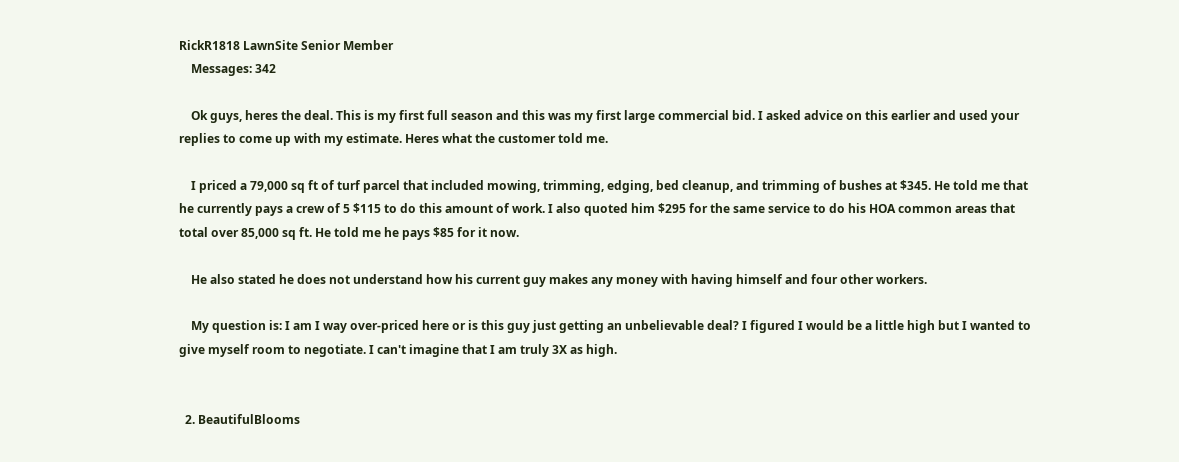RickR1818 LawnSite Senior Member
    Messages: 342

    Ok guys, heres the deal. This is my first full season and this was my first large commercial bid. I asked advice on this earlier and used your replies to come up with my estimate. Heres what the customer told me.

    I priced a 79,000 sq ft of turf parcel that included mowing, trimming, edging, bed cleanup, and trimming of bushes at $345. He told me that he currently pays a crew of 5 $115 to do this amount of work. I also quoted him $295 for the same service to do his HOA common areas that total over 85,000 sq ft. He told me he pays $85 for it now.

    He also stated he does not understand how his current guy makes any money with having himself and four other workers.

    My question is: I am I way over-priced here or is this guy just getting an unbelievable deal? I figured I would be a little high but I wanted to give myself room to negotiate. I can't imagine that I am truly 3X as high.


  2. BeautifulBlooms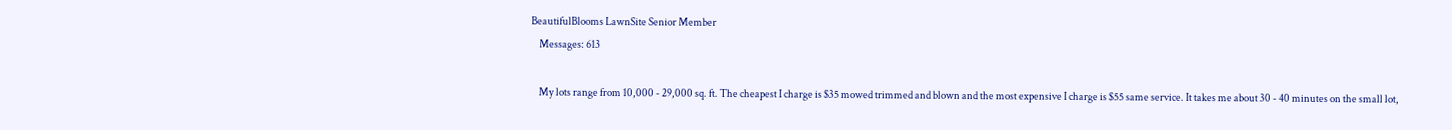BeautifulBlooms LawnSite Senior Member
    Messages: 613

    My lots range from 10,000 - 29,000 sq. ft. The cheapest I charge is $35 mowed trimmed and blown and the most expensive I charge is $55 same service. It takes me about 30 - 40 minutes on the small lot,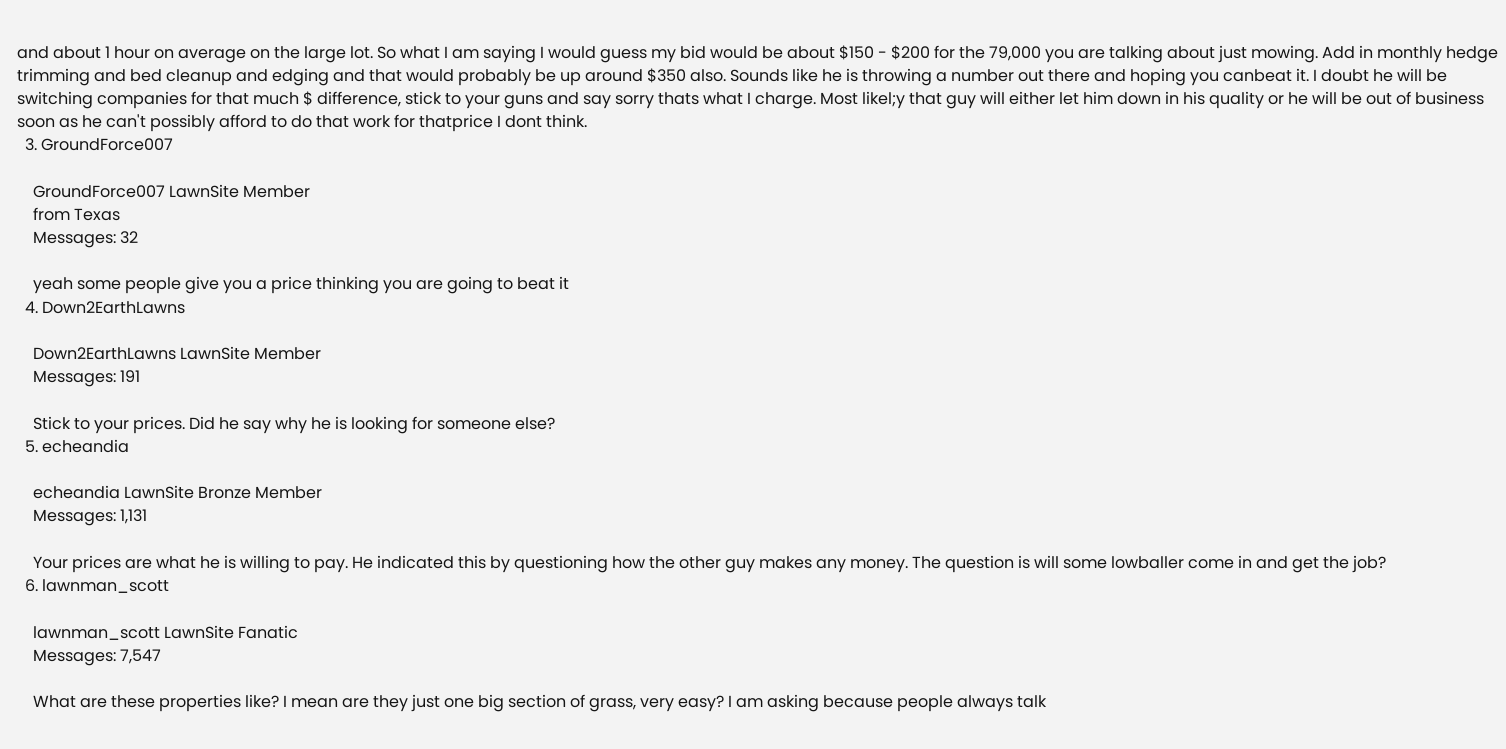and about 1 hour on average on the large lot. So what I am saying I would guess my bid would be about $150 - $200 for the 79,000 you are talking about just mowing. Add in monthly hedge trimming and bed cleanup and edging and that would probably be up around $350 also. Sounds like he is throwing a number out there and hoping you canbeat it. I doubt he will be switching companies for that much $ difference, stick to your guns and say sorry thats what I charge. Most likel;y that guy will either let him down in his quality or he will be out of business soon as he can't possibly afford to do that work for thatprice I dont think.
  3. GroundForce007

    GroundForce007 LawnSite Member
    from Texas
    Messages: 32

    yeah some people give you a price thinking you are going to beat it
  4. Down2EarthLawns

    Down2EarthLawns LawnSite Member
    Messages: 191

    Stick to your prices. Did he say why he is looking for someone else?
  5. echeandia

    echeandia LawnSite Bronze Member
    Messages: 1,131

    Your prices are what he is willing to pay. He indicated this by questioning how the other guy makes any money. The question is will some lowballer come in and get the job?
  6. lawnman_scott

    lawnman_scott LawnSite Fanatic
    Messages: 7,547

    What are these properties like? I mean are they just one big section of grass, very easy? I am asking because people always talk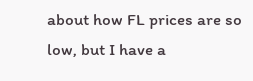about how FL prices are so low, but I have a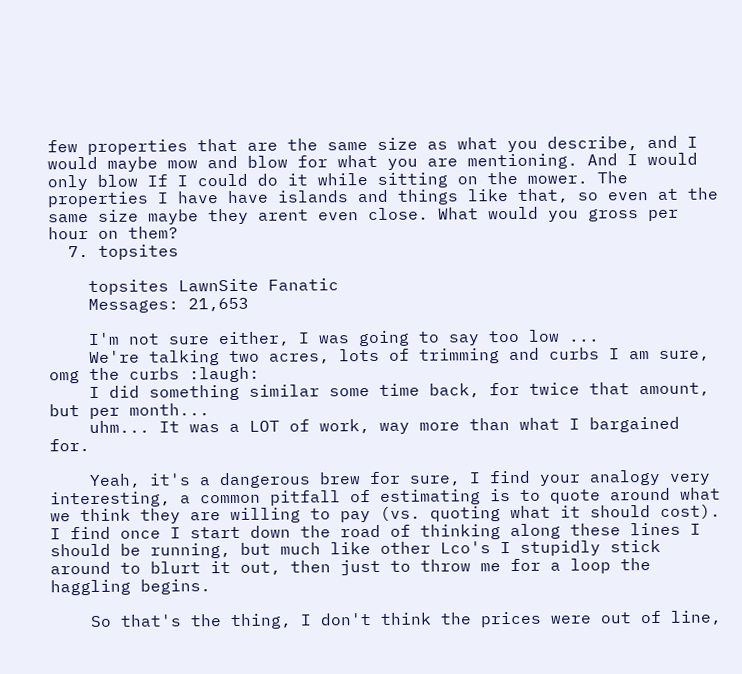few properties that are the same size as what you describe, and I would maybe mow and blow for what you are mentioning. And I would only blow If I could do it while sitting on the mower. The properties I have have islands and things like that, so even at the same size maybe they arent even close. What would you gross per hour on them?
  7. topsites

    topsites LawnSite Fanatic
    Messages: 21,653

    I'm not sure either, I was going to say too low ...
    We're talking two acres, lots of trimming and curbs I am sure, omg the curbs :laugh:
    I did something similar some time back, for twice that amount, but per month...
    uhm... It was a LOT of work, way more than what I bargained for.

    Yeah, it's a dangerous brew for sure, I find your analogy very interesting, a common pitfall of estimating is to quote around what we think they are willing to pay (vs. quoting what it should cost). I find once I start down the road of thinking along these lines I should be running, but much like other Lco's I stupidly stick around to blurt it out, then just to throw me for a loop the haggling begins.

    So that's the thing, I don't think the prices were out of line,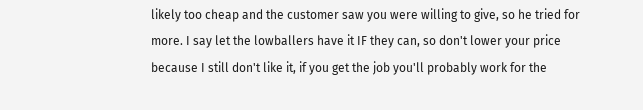likely too cheap and the customer saw you were willing to give, so he tried for more. I say let the lowballers have it IF they can, so don't lower your price because I still don't like it, if you get the job you'll probably work for the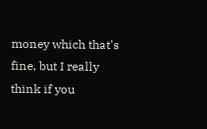money which that's fine, but I really think if you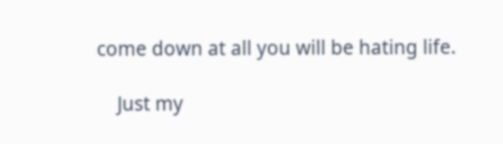come down at all you will be hating life.

    Just my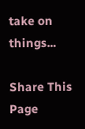take on things...

Share This Page